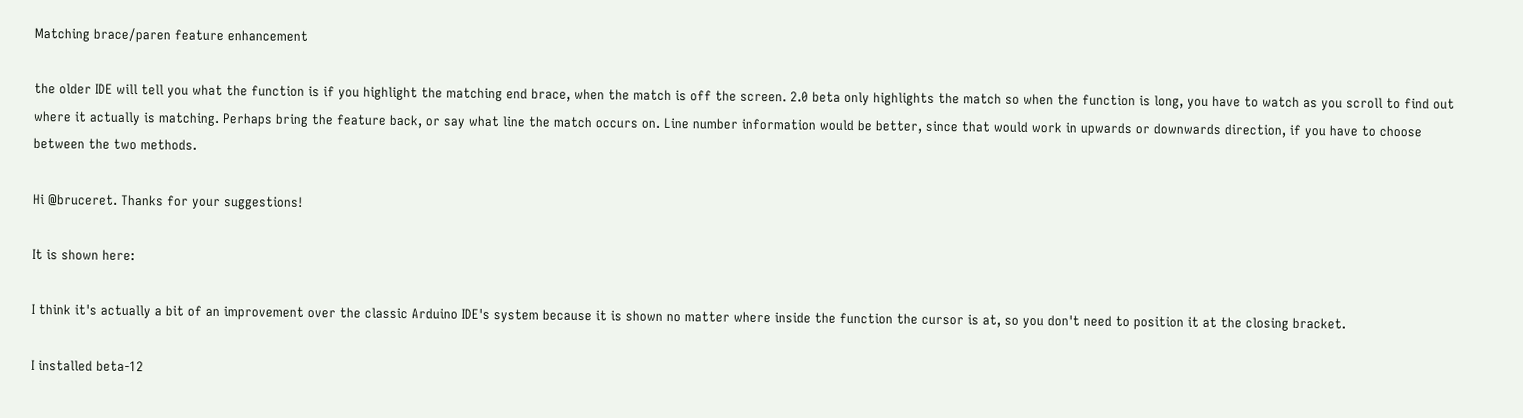Matching brace/paren feature enhancement

the older IDE will tell you what the function is if you highlight the matching end brace, when the match is off the screen. 2.0 beta only highlights the match so when the function is long, you have to watch as you scroll to find out where it actually is matching. Perhaps bring the feature back, or say what line the match occurs on. Line number information would be better, since that would work in upwards or downwards direction, if you have to choose between the two methods.

Hi @bruceret. Thanks for your suggestions!

It is shown here:

I think it's actually a bit of an improvement over the classic Arduino IDE's system because it is shown no matter where inside the function the cursor is at, so you don't need to position it at the closing bracket.

I installed beta-12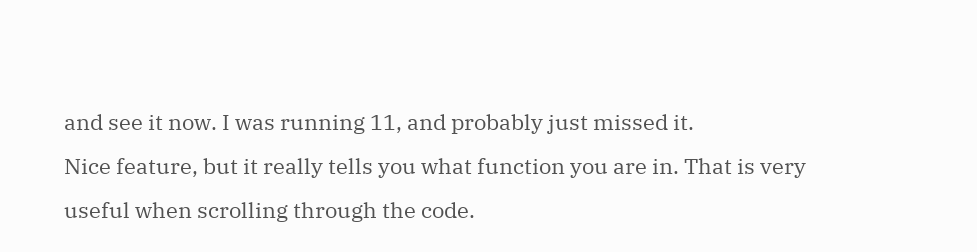and see it now. I was running 11, and probably just missed it.
Nice feature, but it really tells you what function you are in. That is very useful when scrolling through the code.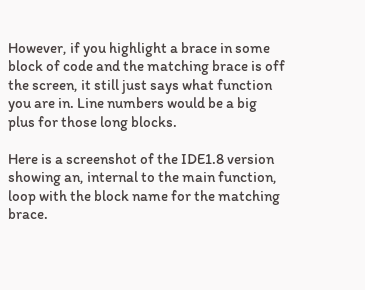However, if you highlight a brace in some block of code and the matching brace is off the screen, it still just says what function you are in. Line numbers would be a big plus for those long blocks.

Here is a screenshot of the IDE1.8 version showing an, internal to the main function, loop with the block name for the matching brace.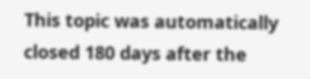This topic was automatically closed 180 days after the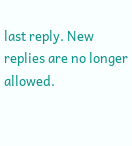last reply. New replies are no longer allowed.